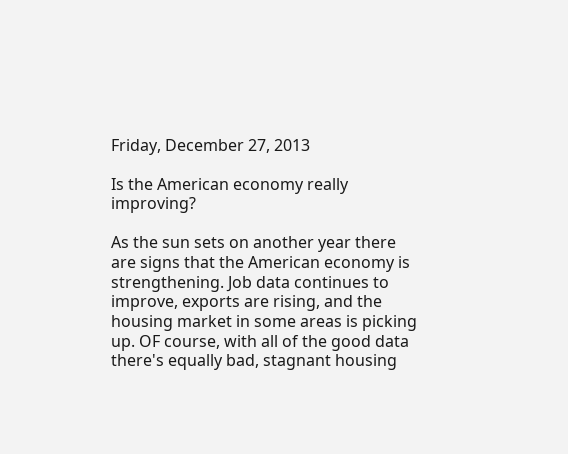Friday, December 27, 2013

Is the American economy really improving?

As the sun sets on another year there are signs that the American economy is strengthening. Job data continues to improve, exports are rising, and the housing market in some areas is picking up. OF course, with all of the good data there's equally bad, stagnant housing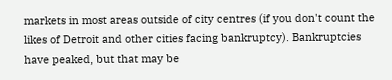markets in most areas outside of city centres (if you don't count the likes of Detroit and other cities facing bankruptcy). Bankruptcies have peaked, but that may be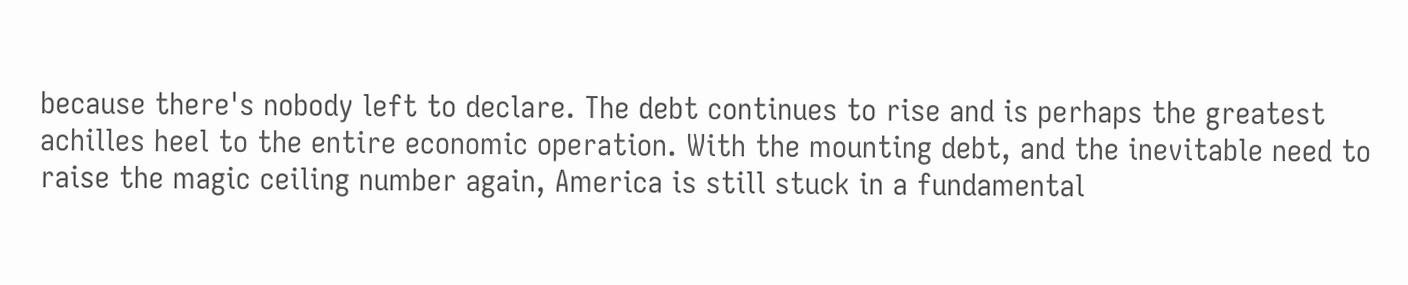because there's nobody left to declare. The debt continues to rise and is perhaps the greatest achilles heel to the entire economic operation. With the mounting debt, and the inevitable need to raise the magic ceiling number again, America is still stuck in a fundamental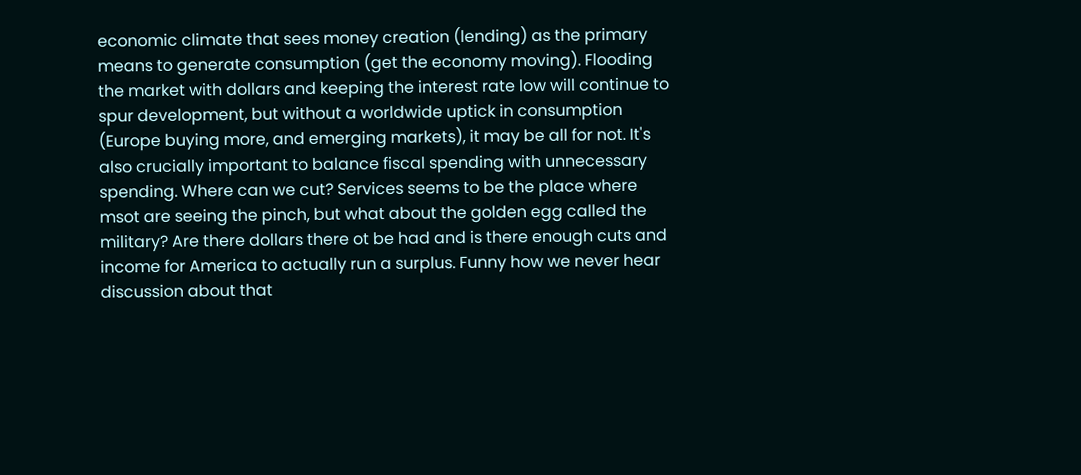economic climate that sees money creation (lending) as the primary means to generate consumption (get the economy moving). Flooding the market with dollars and keeping the interest rate low will continue to spur development, but without a worldwide uptick in consumption (Europe buying more, and emerging markets), it may be all for not. It's also crucially important to balance fiscal spending with unnecessary spending. Where can we cut? Services seems to be the place where msot are seeing the pinch, but what about the golden egg called the military? Are there dollars there ot be had and is there enough cuts and income for America to actually run a surplus. Funny how we never hear discussion about that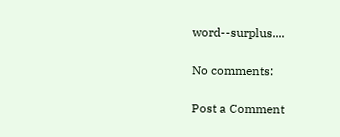word--surplus....

No comments:

Post a Comment